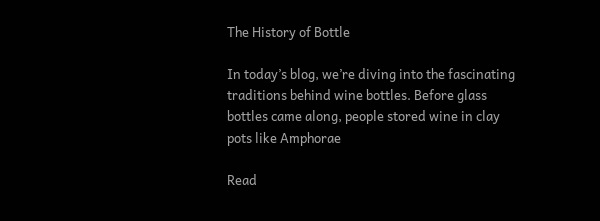The History of Bottle

In today’s blog, we’re diving into the fascinating traditions behind wine bottles. Before glass bottles came along, people stored wine in clay pots like Amphorae

Read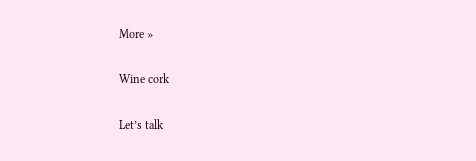More »

Wine cork

Let’s talk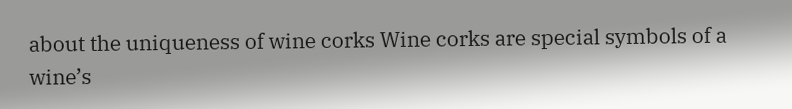about the uniqueness of wine corks Wine corks are special symbols of a wine’s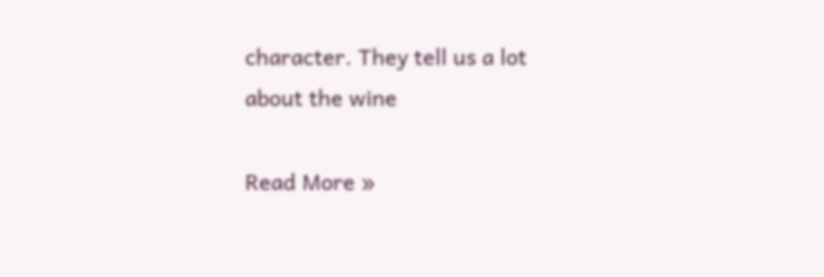character. They tell us a lot about the wine

Read More »